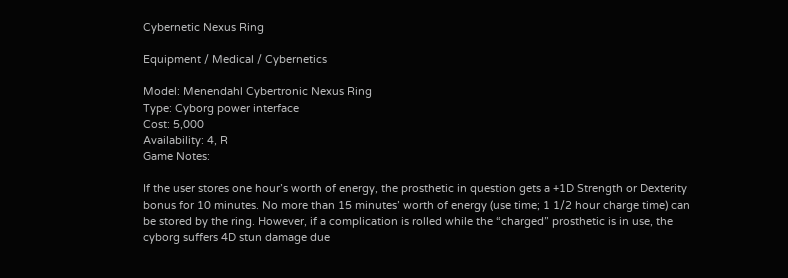Cybernetic Nexus Ring

Equipment / Medical / Cybernetics

Model: Menendahl Cybertronic Nexus Ring
Type: Cyborg power interface
Cost: 5,000
Availability: 4, R
Game Notes:

If the user stores one hour’s worth of energy, the prosthetic in question gets a +1D Strength or Dexterity
bonus for 10 minutes. No more than 15 minutes’ worth of energy (use time; 1 1/2 hour charge time) can be stored by the ring. However, if a complication is rolled while the “charged” prosthetic is in use, the cyborg suffers 4D stun damage due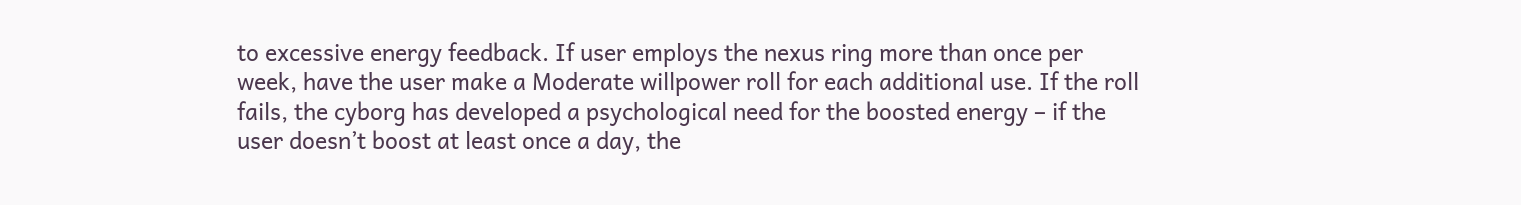to excessive energy feedback. If user employs the nexus ring more than once per week, have the user make a Moderate willpower roll for each additional use. If the roll fails, the cyborg has developed a psychological need for the boosted energy – if the user doesn’t boost at least once a day, the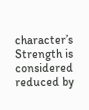character’s Strength is considered reduced by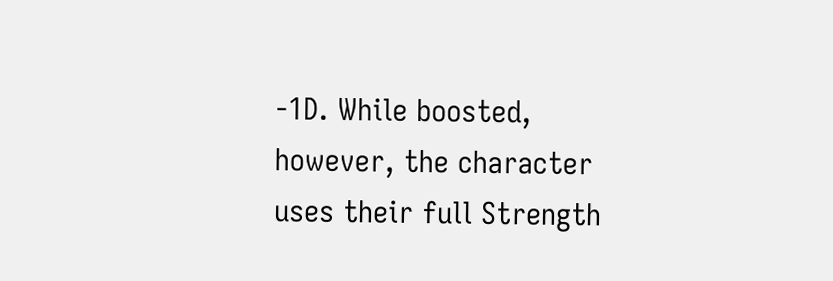-1D. While boosted, however, the character uses their full Strength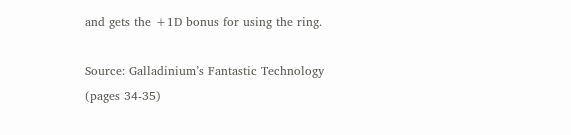and gets the +1D bonus for using the ring.

Source: Galladinium’s Fantastic Technology (pages 34-35)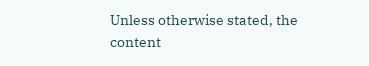Unless otherwise stated, the content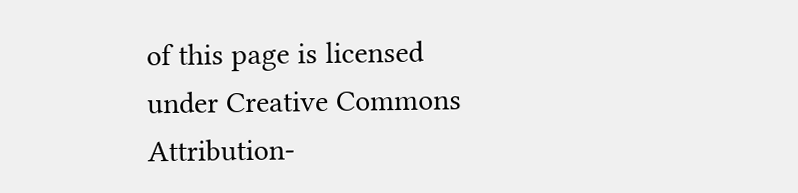of this page is licensed under Creative Commons Attribution-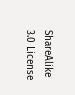ShareAlike 3.0 License